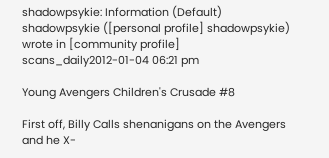shadowpsykie: Information (Default)
shadowpsykie ([personal profile] shadowpsykie) wrote in [community profile] scans_daily2012-01-04 06:21 pm

Young Avengers Children's Crusade #8

First off, Billy Calls shenanigans on the Avengers and he X-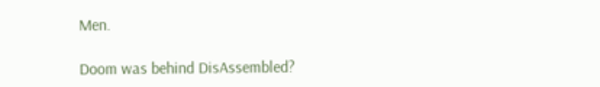Men.

Doom was behind DisAssembled?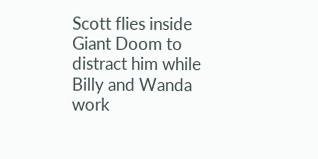Scott flies inside Giant Doom to distract him while Billy and Wanda work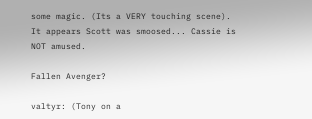some magic. (Its a VERY touching scene). It appears Scott was smoosed... Cassie is NOT amused.

Fallen Avenger?

valtyr: (Tony on a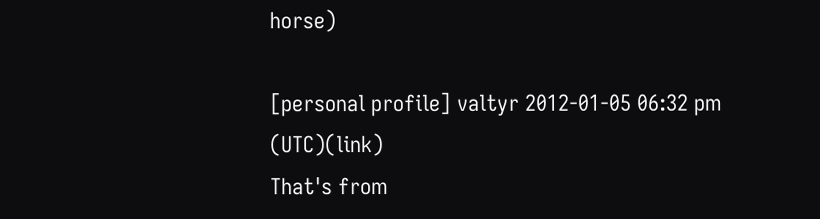horse)

[personal profile] valtyr 2012-01-05 06:32 pm (UTC)(link)
That's from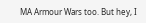MA Armour Wars too. But hey, I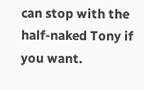can stop with the half-naked Tony if you want.